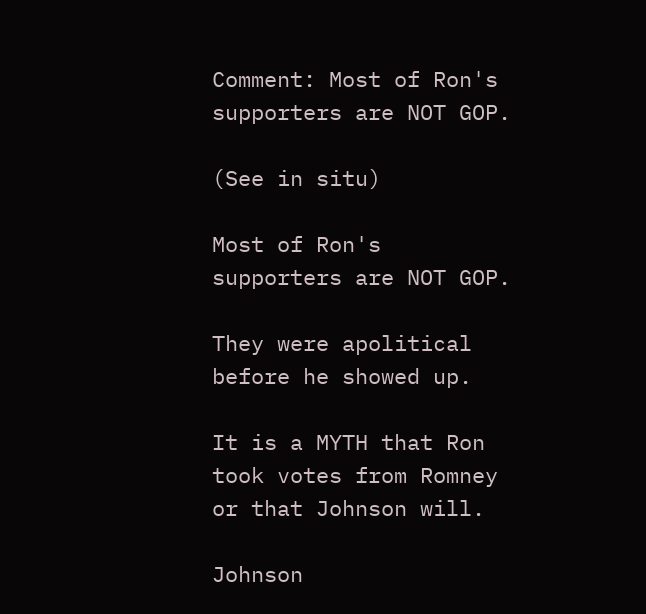Comment: Most of Ron's supporters are NOT GOP.

(See in situ)

Most of Ron's supporters are NOT GOP.

They were apolitical before he showed up.

It is a MYTH that Ron took votes from Romney or that Johnson will.

Johnson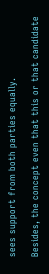sees support from both parties equally.

Besides, the concept even that this or that candidate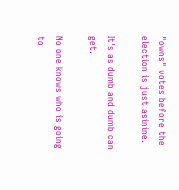"owns" votes before the election is just asinine.

It's as dumb and dumb can get.

No one knows who is going to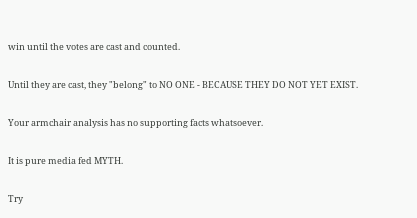win until the votes are cast and counted.

Until they are cast, they "belong" to NO ONE - BECAUSE THEY DO NOT YET EXIST.

Your armchair analysis has no supporting facts whatsoever.

It is pure media fed MYTH.

Try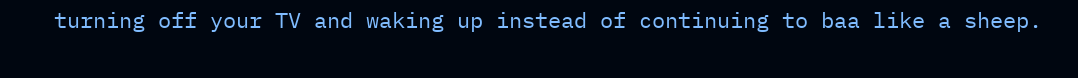turning off your TV and waking up instead of continuing to baa like a sheep.